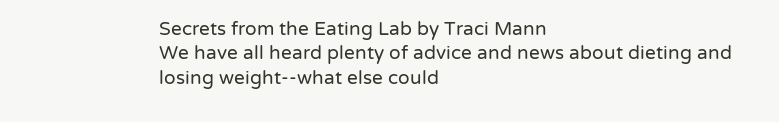Secrets from the Eating Lab by Traci Mann
We have all heard plenty of advice and news about dieting and losing weight--what else could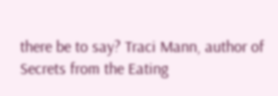there be to say? Traci Mann, author of Secrets from the Eating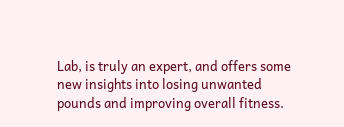Lab, is truly an expert, and offers some new insights into losing unwanted pounds and improving overall fitness.